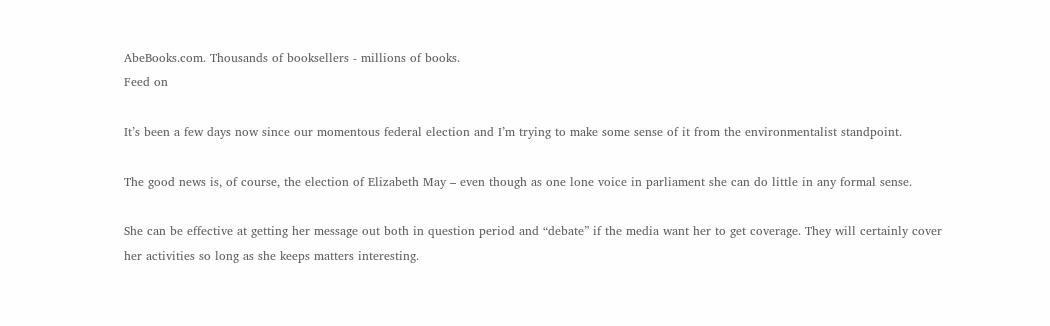AbeBooks.com. Thousands of booksellers - millions of books.
Feed on

It’s been a few days now since our momentous federal election and I’m trying to make some sense of it from the environmentalist standpoint.

The good news is, of course, the election of Elizabeth May – even though as one lone voice in parliament she can do little in any formal sense.

She can be effective at getting her message out both in question period and “debate” if the media want her to get coverage. They will certainly cover her activities so long as she keeps matters interesting.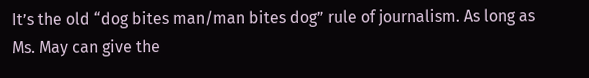It’s the old “dog bites man/man bites dog” rule of journalism. As long as Ms. May can give the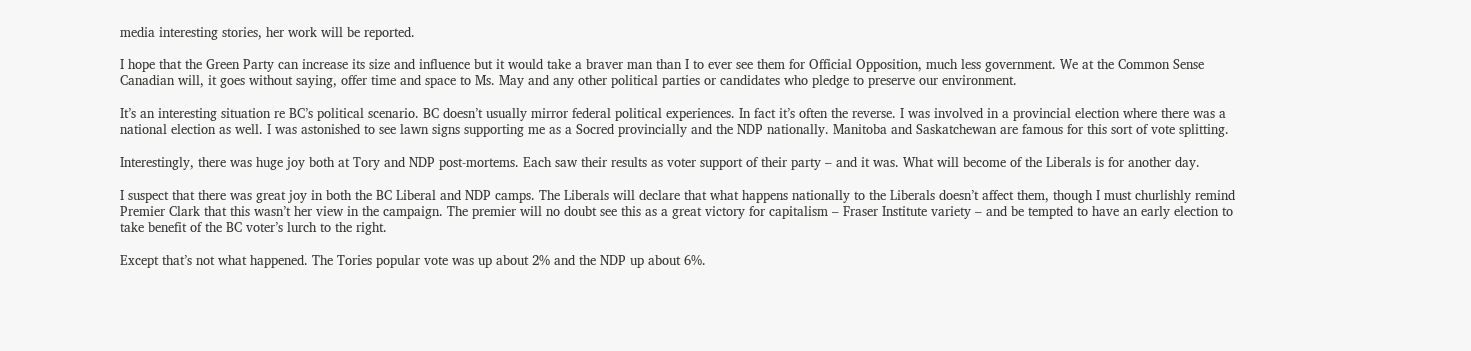media interesting stories, her work will be reported.

I hope that the Green Party can increase its size and influence but it would take a braver man than I to ever see them for Official Opposition, much less government. We at the Common Sense Canadian will, it goes without saying, offer time and space to Ms. May and any other political parties or candidates who pledge to preserve our environment.

It’s an interesting situation re BC’s political scenario. BC doesn’t usually mirror federal political experiences. In fact it’s often the reverse. I was involved in a provincial election where there was a national election as well. I was astonished to see lawn signs supporting me as a Socred provincially and the NDP nationally. Manitoba and Saskatchewan are famous for this sort of vote splitting.

Interestingly, there was huge joy both at Tory and NDP post-mortems. Each saw their results as voter support of their party – and it was. What will become of the Liberals is for another day.

I suspect that there was great joy in both the BC Liberal and NDP camps. The Liberals will declare that what happens nationally to the Liberals doesn’t affect them, though I must churlishly remind Premier Clark that this wasn’t her view in the campaign. The premier will no doubt see this as a great victory for capitalism – Fraser Institute variety – and be tempted to have an early election to take benefit of the BC voter’s lurch to the right.

Except that’s not what happened. The Tories popular vote was up about 2% and the NDP up about 6%.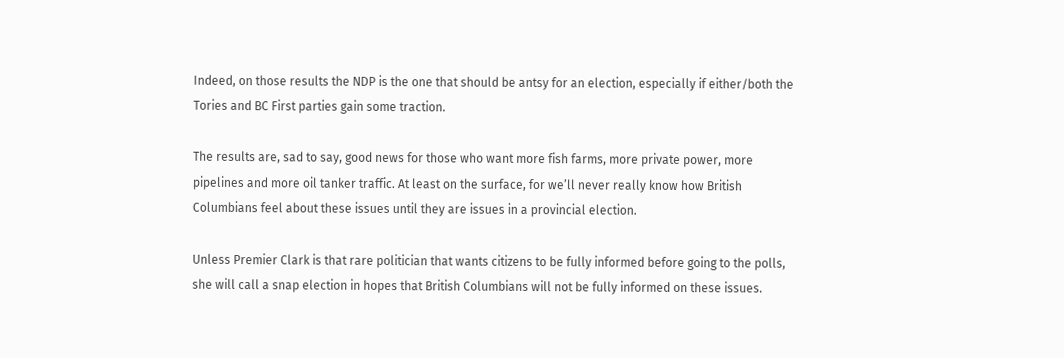Indeed, on those results the NDP is the one that should be antsy for an election, especially if either/both the Tories and BC First parties gain some traction.

The results are, sad to say, good news for those who want more fish farms, more private power, more pipelines and more oil tanker traffic. At least on the surface, for we’ll never really know how British Columbians feel about these issues until they are issues in a provincial election.

Unless Premier Clark is that rare politician that wants citizens to be fully informed before going to the polls, she will call a snap election in hopes that British Columbians will not be fully informed on these issues.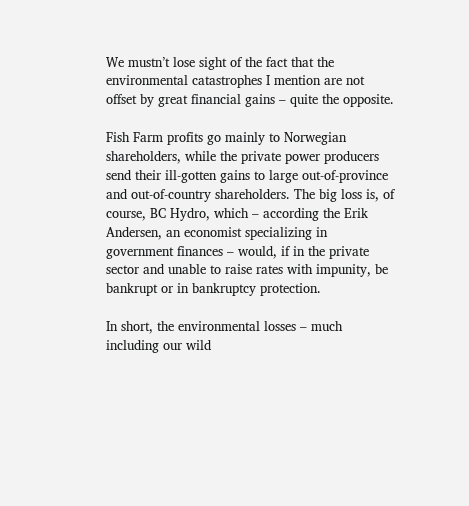We mustn’t lose sight of the fact that the environmental catastrophes I mention are not offset by great financial gains – quite the opposite.

Fish Farm profits go mainly to Norwegian shareholders, while the private power producers send their ill-gotten gains to large out-of-province and out-of-country shareholders. The big loss is, of course, BC Hydro, which – according the Erik Andersen, an economist specializing in government finances – would, if in the private sector and unable to raise rates with impunity, be bankrupt or in bankruptcy protection.

In short, the environmental losses – much including our wild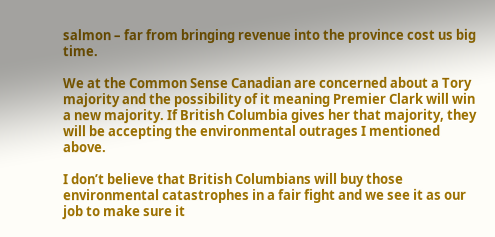salmon – far from bringing revenue into the province cost us big time.

We at the Common Sense Canadian are concerned about a Tory majority and the possibility of it meaning Premier Clark will win a new majority. If British Columbia gives her that majority, they will be accepting the environmental outrages I mentioned above.

I don’t believe that British Columbians will buy those environmental catastrophes in a fair fight and we see it as our job to make sure it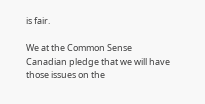is fair.

We at the Common Sense Canadian pledge that we will have those issues on the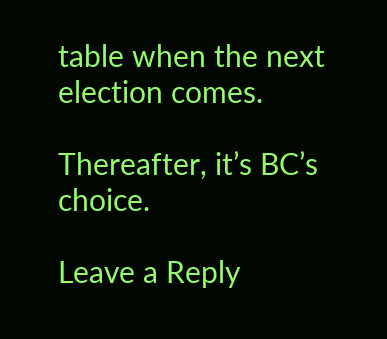table when the next election comes.

Thereafter, it’s BC’s choice.

Leave a Reply